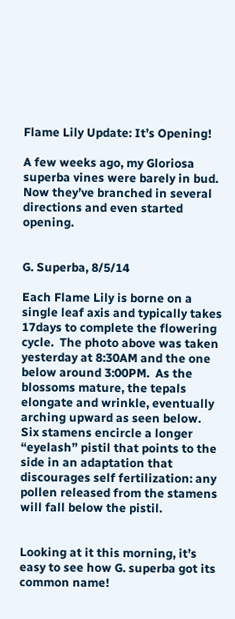Flame Lily Update: It’s Opening!

A few weeks ago, my Gloriosa superba vines were barely in bud.  Now they’ve branched in several directions and even started opening.


G. Superba, 8/5/14

Each Flame Lily is borne on a single leaf axis and typically takes 17days to complete the flowering cycle.  The photo above was taken yesterday at 8:30AM and the one below around 3:00PM.  As the blossoms mature, the tepals elongate and wrinkle, eventually arching upward as seen below.  Six stamens encircle a longer “eyelash” pistil that points to the side in an adaptation that discourages self fertilization: any pollen released from the stamens will fall below the pistil.


Looking at it this morning, it’s easy to see how G. superba got its common name!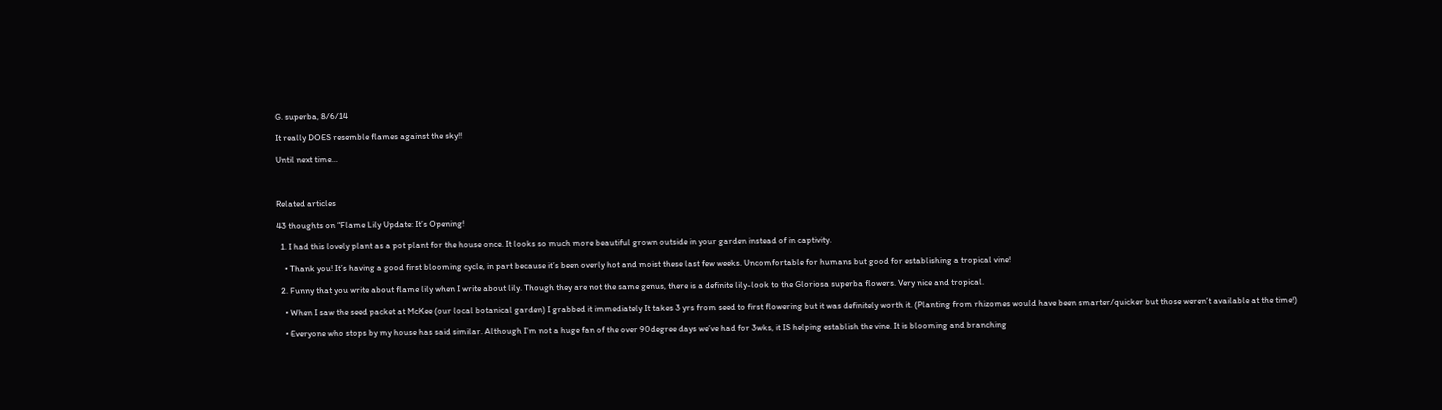G. superba, 8/6/14

It really DOES resemble flames against the sky!!

Until next time…



Related articles

43 thoughts on “Flame Lily Update: It’s Opening!

  1. I had this lovely plant as a pot plant for the house once. It looks so much more beautiful grown outside in your garden instead of in captivity.

    • Thank you! It’s having a good first blooming cycle, in part because it’s been overly hot and moist these last few weeks. Uncomfortable for humans but good for establishing a tropical vine!

  2. Funny that you write about flame lily when I write about lily. Though they are not the same genus, there is a definite lily-look to the Gloriosa superba flowers. Very nice and tropical.

    • When I saw the seed packet at McKee (our local botanical garden) I grabbed it immediately It takes 3 yrs from seed to first flowering but it was definitely worth it. (Planting from rhizomes would have been smarter/quicker but those weren’t available at the time!)

    • Everyone who stops by my house has said similar. Although I’m not a huge fan of the over 90degree days we’ve had for 3wks, it IS helping establish the vine. It is blooming and branching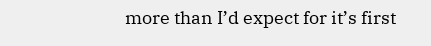more than I’d expect for it’s first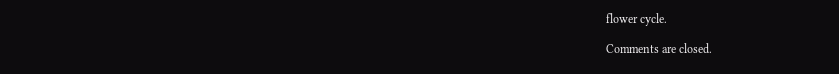flower cycle.

Comments are closed.